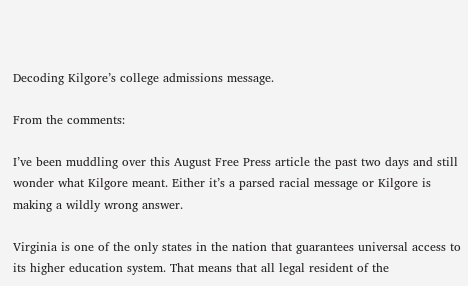Decoding Kilgore’s college admissions message.

From the comments:

I’ve been muddling over this August Free Press article the past two days and still wonder what Kilgore meant. Either it’s a parsed racial message or Kilgore is making a wildly wrong answer.

Virginia is one of the only states in the nation that guarantees universal access to its higher education system. That means that all legal resident of the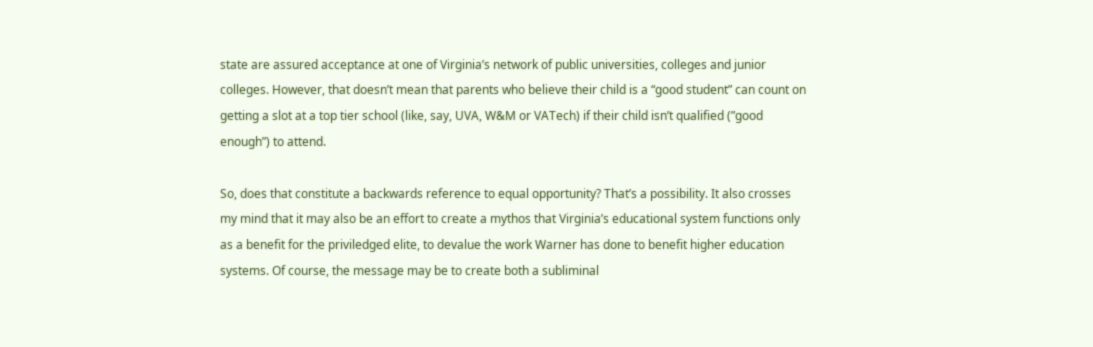state are assured acceptance at one of Virginia’s network of public universities, colleges and junior colleges. However, that doesn’t mean that parents who believe their child is a “good student” can count on getting a slot at a top tier school (like, say, UVA, W&M or VATech) if their child isn’t qualified (”good enough”) to attend.

So, does that constitute a backwards reference to equal opportunity? That’s a possibility. It also crosses my mind that it may also be an effort to create a mythos that Virginia’s educational system functions only as a benefit for the priviledged elite, to devalue the work Warner has done to benefit higher education systems. Of course, the message may be to create both a subliminal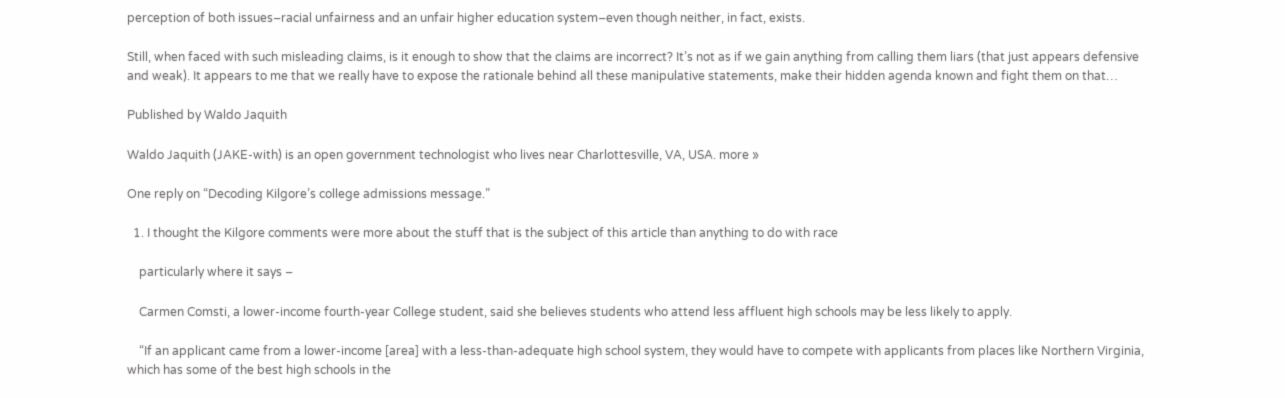perception of both issues–racial unfairness and an unfair higher education system–even though neither, in fact, exists.

Still, when faced with such misleading claims, is it enough to show that the claims are incorrect? It’s not as if we gain anything from calling them liars (that just appears defensive and weak). It appears to me that we really have to expose the rationale behind all these manipulative statements, make their hidden agenda known and fight them on that…

Published by Waldo Jaquith

Waldo Jaquith (JAKE-with) is an open government technologist who lives near Charlottesville, VA, USA. more »

One reply on “Decoding Kilgore’s college admissions message.”

  1. I thought the Kilgore comments were more about the stuff that is the subject of this article than anything to do with race

    particularly where it says –

    Carmen Comsti, a lower-income fourth-year College student, said she believes students who attend less affluent high schools may be less likely to apply.

    “If an applicant came from a lower-income [area] with a less-than-adequate high school system, they would have to compete with applicants from places like Northern Virginia, which has some of the best high schools in the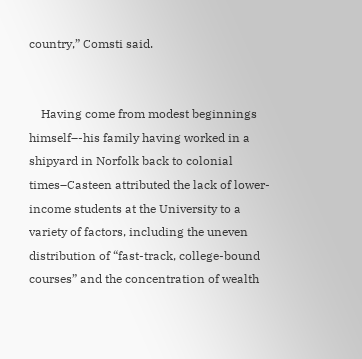country,” Comsti said.


    Having come from modest beginnings himself–-his family having worked in a shipyard in Norfolk back to colonial times–Casteen attributed the lack of lower-income students at the University to a variety of factors, including the uneven distribution of “fast-track, college-bound courses” and the concentration of wealth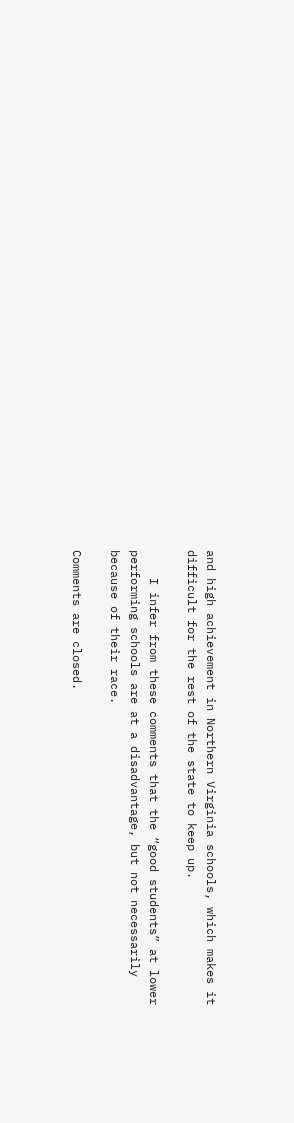and high achievement in Northern Virginia schools, which makes it difficult for the rest of the state to keep up.

    I infer from these comments that the “good students” at lower performing schools are at a disadvantage, but not necessarily because of their race.

Comments are closed.